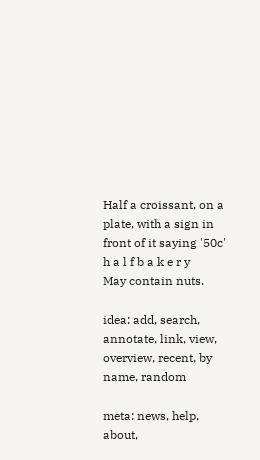Half a croissant, on a plate, with a sign in front of it saying '50c'
h a l f b a k e r y
May contain nuts.

idea: add, search, annotate, link, view, overview, recent, by name, random

meta: news, help, about,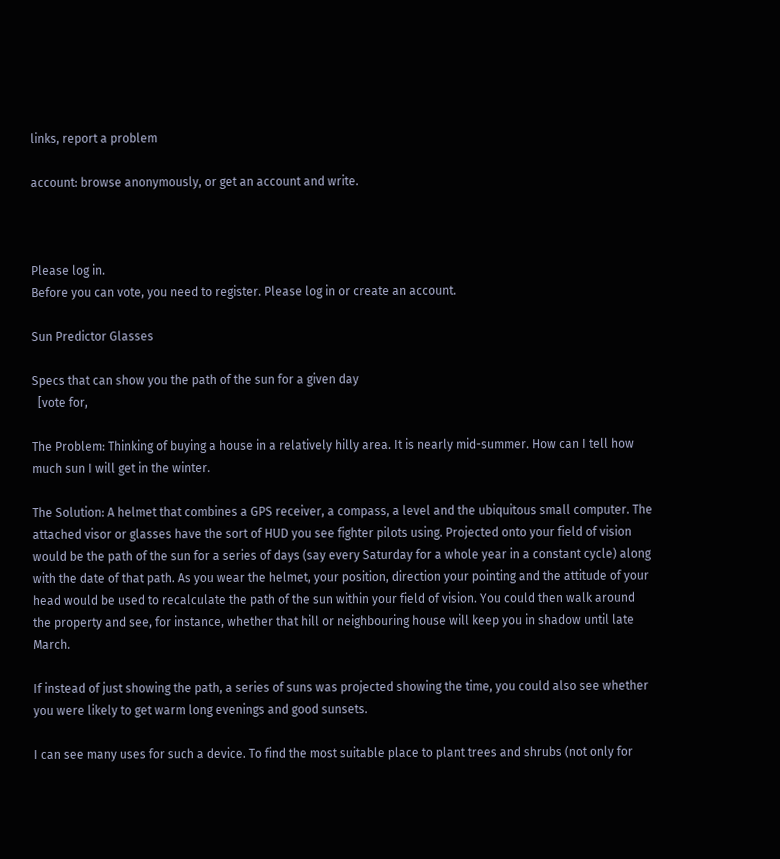links, report a problem

account: browse anonymously, or get an account and write.



Please log in.
Before you can vote, you need to register. Please log in or create an account.

Sun Predictor Glasses

Specs that can show you the path of the sun for a given day
  [vote for,

The Problem: Thinking of buying a house in a relatively hilly area. It is nearly mid-summer. How can I tell how much sun I will get in the winter.

The Solution: A helmet that combines a GPS receiver, a compass, a level and the ubiquitous small computer. The attached visor or glasses have the sort of HUD you see fighter pilots using. Projected onto your field of vision would be the path of the sun for a series of days (say every Saturday for a whole year in a constant cycle) along with the date of that path. As you wear the helmet, your position, direction your pointing and the attitude of your head would be used to recalculate the path of the sun within your field of vision. You could then walk around the property and see, for instance, whether that hill or neighbouring house will keep you in shadow until late March.

If instead of just showing the path, a series of suns was projected showing the time, you could also see whether you were likely to get warm long evenings and good sunsets.

I can see many uses for such a device. To find the most suitable place to plant trees and shrubs (not only for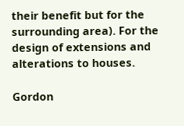their benefit but for the surrounding area). For the design of extensions and alterations to houses.

Gordon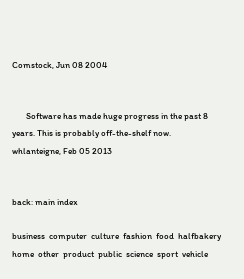Comstock, Jun 08 2004


       Software has made huge progress in the past 8 years. This is probably off-the-shelf now.
whlanteigne, Feb 05 2013


back: main index

business  computer  culture  fashion  food  halfbakery  home  other  product  public  science  sport  vehicle